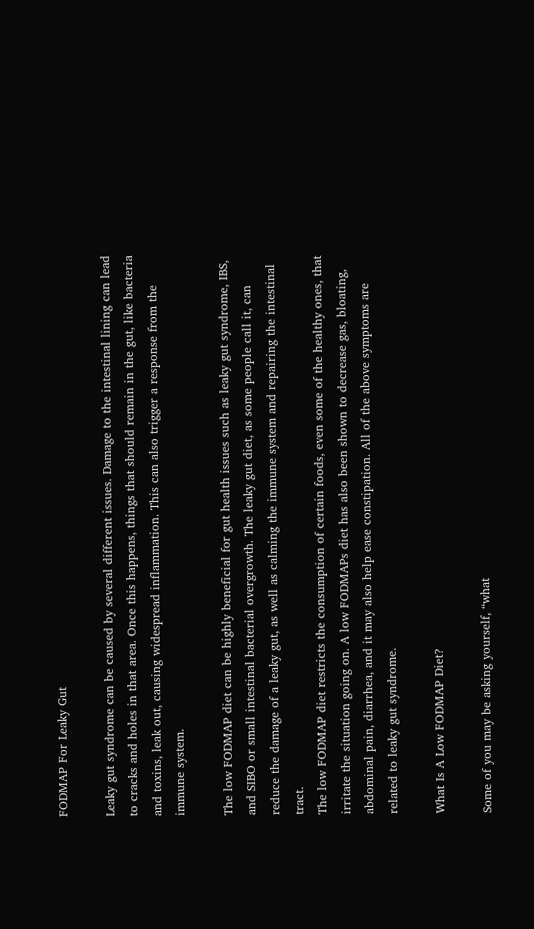FODMAP For Leaky Gut

Leaky gut syndrome can be caused by several different issues. Damage to the intestinal lining can lead to cracks and holes in that area. Once this happens, things that should remain in the gut, like bacteria and toxins, leak out, causing widespread inflammation. This can also trigger a response from the immune system.

The low FODMAP diet can be highly beneficial for gut health issues such as leaky gut syndrome, IBS, and SIBO or small intestinal bacterial overgrowth. The leaky gut diet, as some people call it, can reduce the damage of a leaky gut, as well as calming the immune system and repairing the intestinal tract.
The low FODMAP diet restricts the consumption of certain foods, even some of the healthy ones, that irritate the situation going on. A low FODMAPs diet has also been shown to decrease gas, bloating, abdominal pain, diarrhea, and it may also help ease constipation. All of the above symptoms are related to leaky gut syndrome.

What Is A Low FODMAP Diet?

Some of you may be asking yourself, “what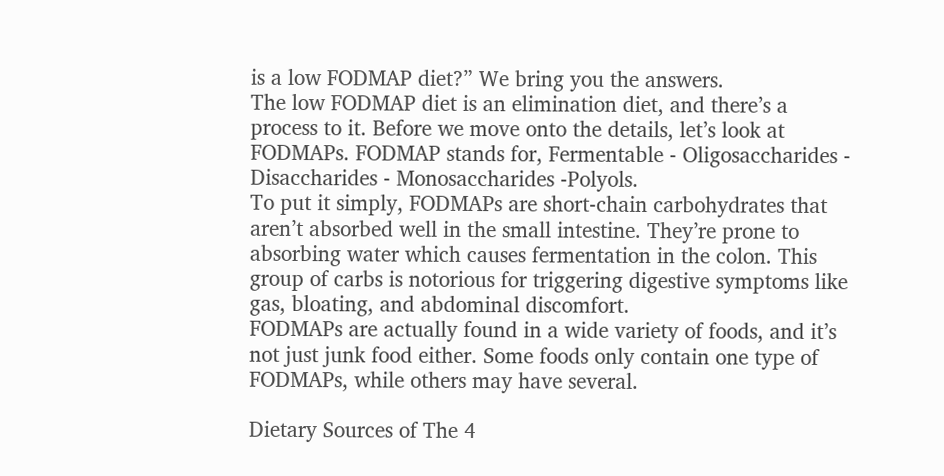is a low FODMAP diet?” We bring you the answers.
The low FODMAP diet is an elimination diet, and there’s a process to it. Before we move onto the details, let’s look at FODMAPs. FODMAP stands for, Fermentable - Oligosaccharides - Disaccharides - Monosaccharides -Polyols.
To put it simply, FODMAPs are short-chain carbohydrates that aren’t absorbed well in the small intestine. They’re prone to absorbing water which causes fermentation in the colon. This group of carbs is notorious for triggering digestive symptoms like gas, bloating, and abdominal discomfort.
FODMAPs are actually found in a wide variety of foods, and it’s not just junk food either. Some foods only contain one type of FODMAPs, while others may have several.

Dietary Sources of The 4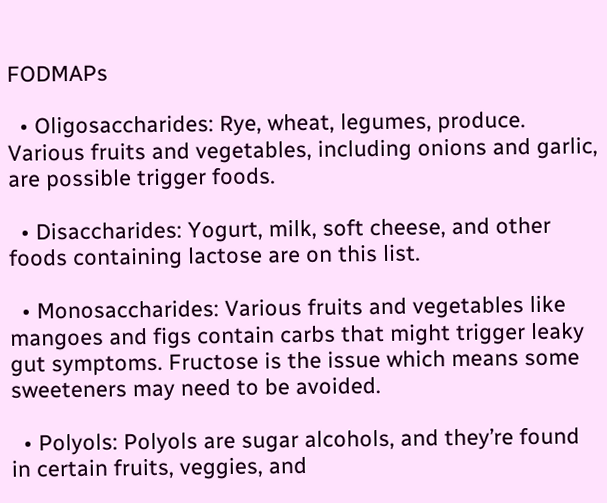FODMAPs

  • Oligosaccharides: Rye, wheat, legumes, produce. Various fruits and vegetables, including onions and garlic, are possible trigger foods.

  • Disaccharides: Yogurt, milk, soft cheese, and other foods containing lactose are on this list.

  • Monosaccharides: Various fruits and vegetables like mangoes and figs contain carbs that might trigger leaky gut symptoms. Fructose is the issue which means some sweeteners may need to be avoided.

  • Polyols: Polyols are sugar alcohols, and they’re found in certain fruits, veggies, and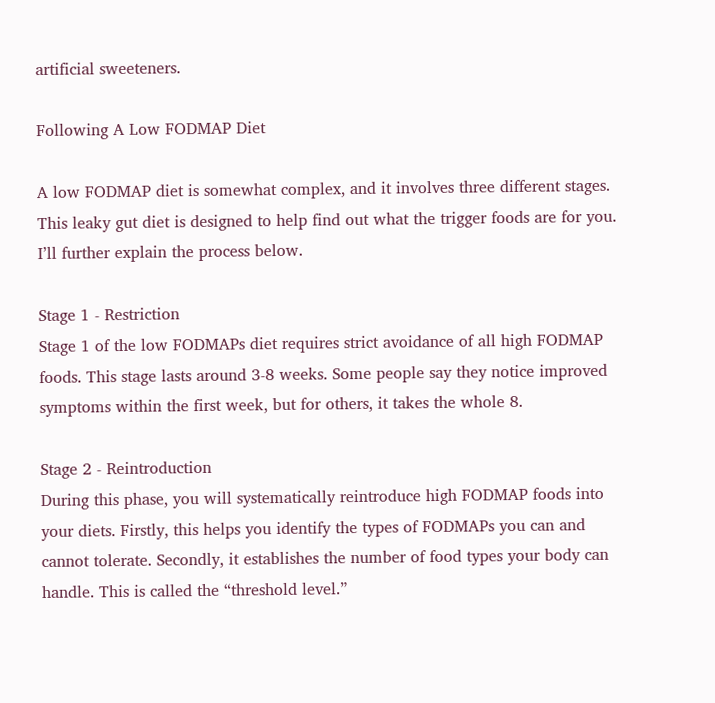artificial sweeteners.

Following A Low FODMAP Diet

A low FODMAP diet is somewhat complex, and it involves three different stages. This leaky gut diet is designed to help find out what the trigger foods are for you. I’ll further explain the process below.

Stage 1 - Restriction
Stage 1 of the low FODMAPs diet requires strict avoidance of all high FODMAP foods. This stage lasts around 3-8 weeks. Some people say they notice improved symptoms within the first week, but for others, it takes the whole 8.

Stage 2 - Reintroduction
During this phase, you will systematically reintroduce high FODMAP foods into your diets. Firstly, this helps you identify the types of FODMAPs you can and cannot tolerate. Secondly, it establishes the number of food types your body can handle. This is called the “threshold level.”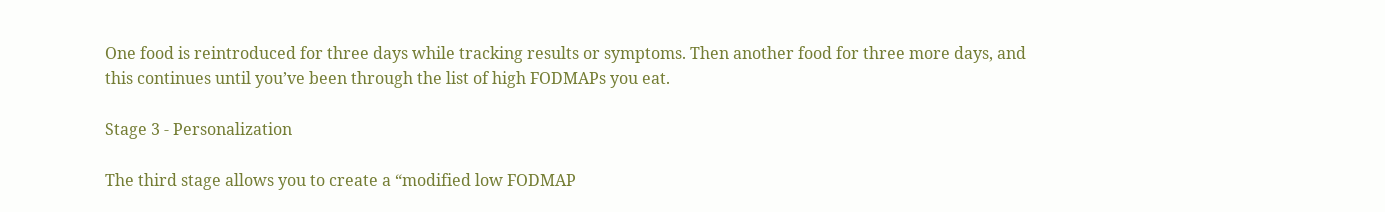One food is reintroduced for three days while tracking results or symptoms. Then another food for three more days, and this continues until you’ve been through the list of high FODMAPs you eat.

Stage 3 - Personalization

The third stage allows you to create a “modified low FODMAP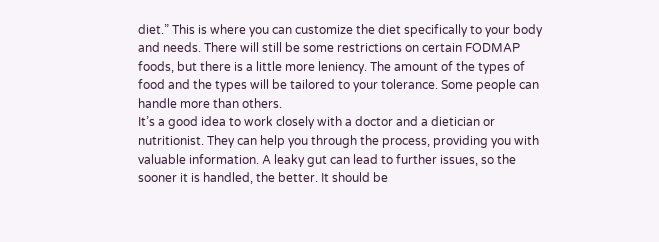diet.” This is where you can customize the diet specifically to your body and needs. There will still be some restrictions on certain FODMAP foods, but there is a little more leniency. The amount of the types of food and the types will be tailored to your tolerance. Some people can handle more than others.
It’s a good idea to work closely with a doctor and a dietician or nutritionist. They can help you through the process, providing you with valuable information. A leaky gut can lead to further issues, so the sooner it is handled, the better. It should be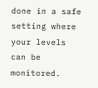done in a safe setting where your levels can be monitored.